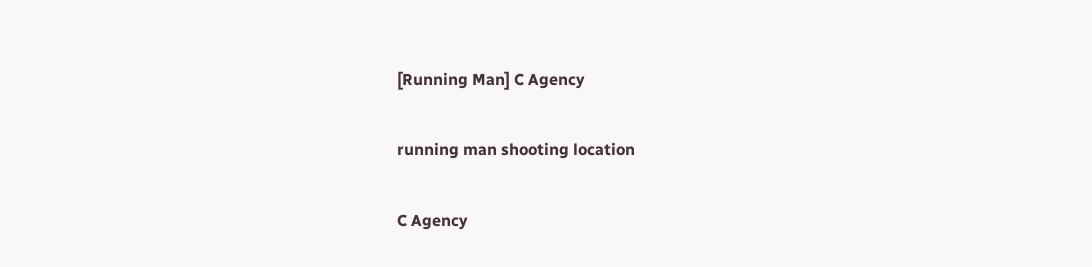[Running Man] C Agency

running man shooting location

C Agency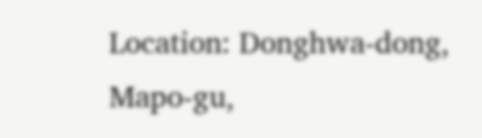Location: Donghwa-dong, Mapo-gu,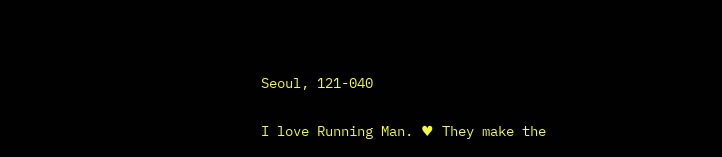Seoul, 121-040

I love Running Man. ♥ They make the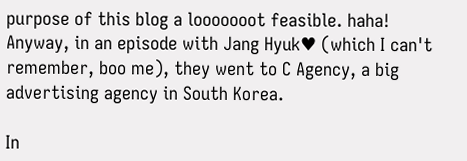purpose of this blog a looooooot feasible. haha!
Anyway, in an episode with Jang Hyuk♥ (which I can't remember, boo me), they went to C Agency, a big advertising agency in South Korea.

In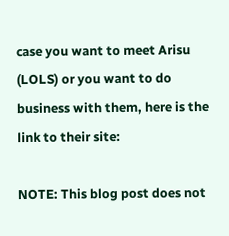case you want to meet Arisu (LOLS) or you want to do business with them, here is the link to their site:

NOTE: This blog post does not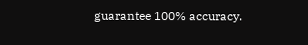guarantee 100% accuracy.